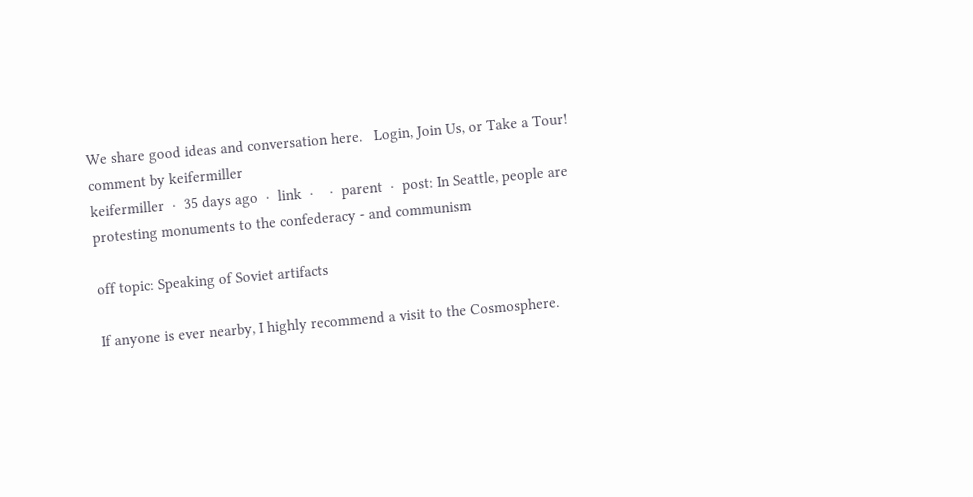We share good ideas and conversation here.   Login, Join Us, or Take a Tour!
comment by keifermiller
keifermiller  ·  35 days ago  ·  link  ·    ·  parent  ·  post: In Seattle, people are protesting monuments to the confederacy - and communism

off topic: Speaking of Soviet artifacts

If anyone is ever nearby, I highly recommend a visit to the Cosmosphere.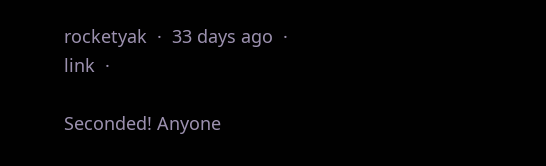rocketyak  ·  33 days ago  ·  link  ·

Seconded! Anyone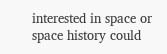interested in space or space history could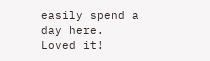easily spend a day here. Loved it!